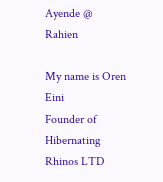Ayende @ Rahien

My name is Oren Eini
Founder of Hibernating Rhinos LTD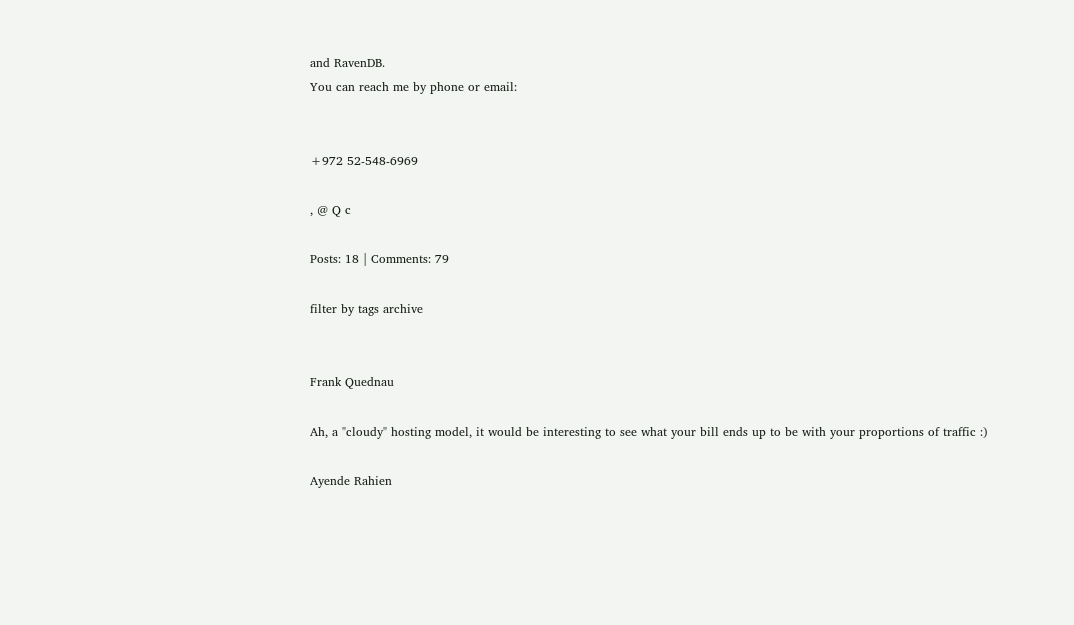and RavenDB.
You can reach me by phone or email:


+972 52-548-6969

, @ Q c

Posts: 18 | Comments: 79

filter by tags archive


Frank Quednau

Ah, a "cloudy" hosting model, it would be interesting to see what your bill ends up to be with your proportions of traffic :)

Ayende Rahien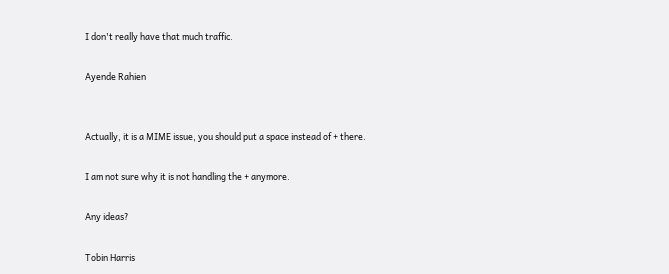I don't really have that much traffic.

Ayende Rahien


Actually, it is a MIME issue, you should put a space instead of + there.

I am not sure why it is not handling the + anymore.

Any ideas?

Tobin Harris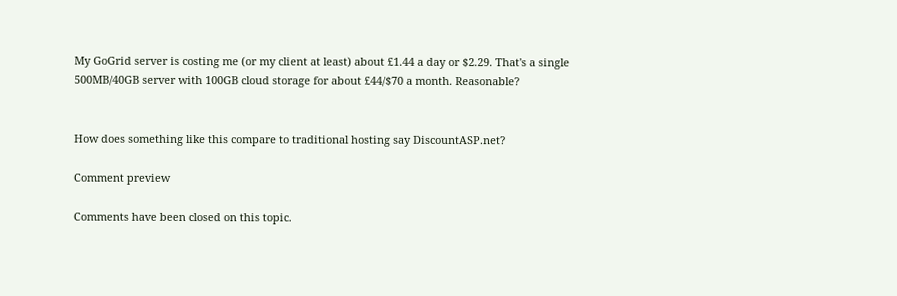My GoGrid server is costing me (or my client at least) about £1.44 a day or $2.29. That's a single 500MB/40GB server with 100GB cloud storage for about £44/$70 a month. Reasonable?


How does something like this compare to traditional hosting say DiscountASP.net?

Comment preview

Comments have been closed on this topic.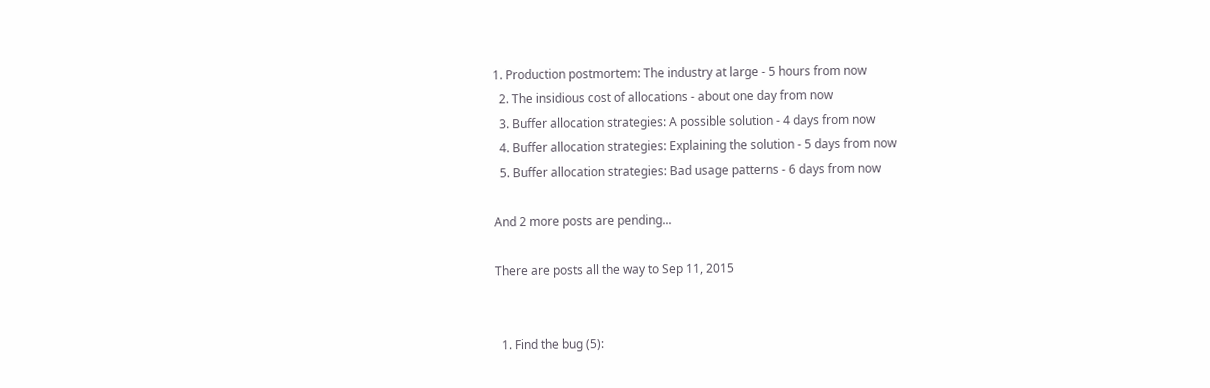1. Production postmortem: The industry at large - 5 hours from now
  2. The insidious cost of allocations - about one day from now
  3. Buffer allocation strategies: A possible solution - 4 days from now
  4. Buffer allocation strategies: Explaining the solution - 5 days from now
  5. Buffer allocation strategies: Bad usage patterns - 6 days from now

And 2 more posts are pending...

There are posts all the way to Sep 11, 2015


  1. Find the bug (5):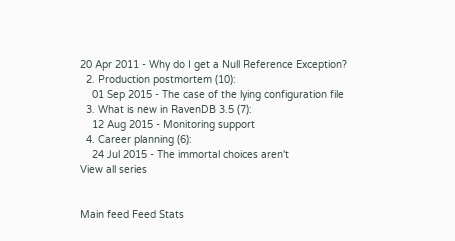20 Apr 2011 - Why do I get a Null Reference Exception?
  2. Production postmortem (10):
    01 Sep 2015 - The case of the lying configuration file
  3. What is new in RavenDB 3.5 (7):
    12 Aug 2015 - Monitoring support
  4. Career planning (6):
    24 Jul 2015 - The immortal choices aren't
View all series


Main feed Feed Stats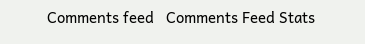Comments feed   Comments Feed Stats